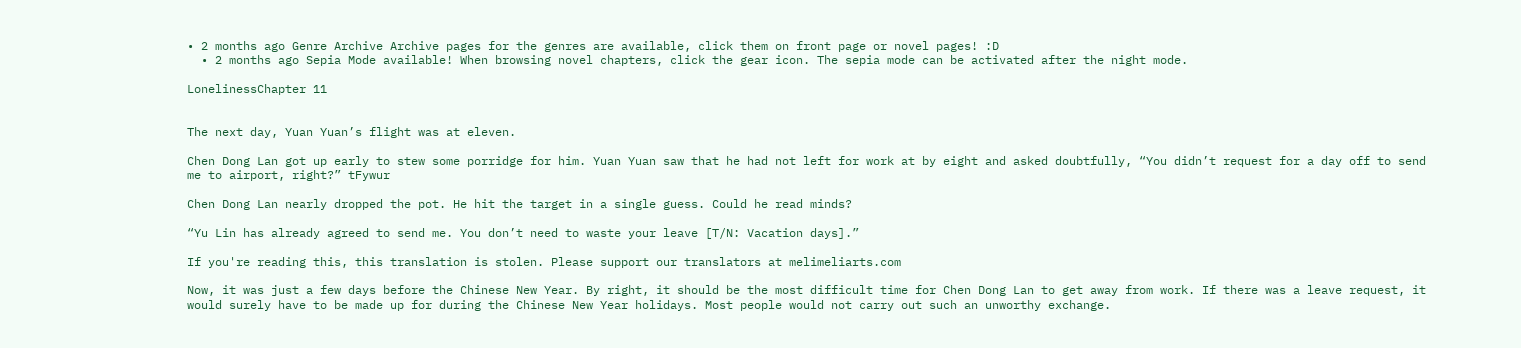• 2 months ago Genre Archive Archive pages for the genres are available, click them on front page or novel pages! :D
  • 2 months ago Sepia Mode available! When browsing novel chapters, click the gear icon. The sepia mode can be activated after the night mode.

LonelinessChapter 11


The next day, Yuan Yuan’s flight was at eleven.

Chen Dong Lan got up early to stew some porridge for him. Yuan Yuan saw that he had not left for work at by eight and asked doubtfully, “You didn’t request for a day off to send me to airport, right?” tFywur

Chen Dong Lan nearly dropped the pot. He hit the target in a single guess. Could he read minds?

“Yu Lin has already agreed to send me. You don’t need to waste your leave [T/N: Vacation days].”

If you're reading this, this translation is stolen. Please support our translators at melimeliarts.com

Now, it was just a few days before the Chinese New Year. By right, it should be the most difficult time for Chen Dong Lan to get away from work. If there was a leave request, it would surely have to be made up for during the Chinese New Year holidays. Most people would not carry out such an unworthy exchange.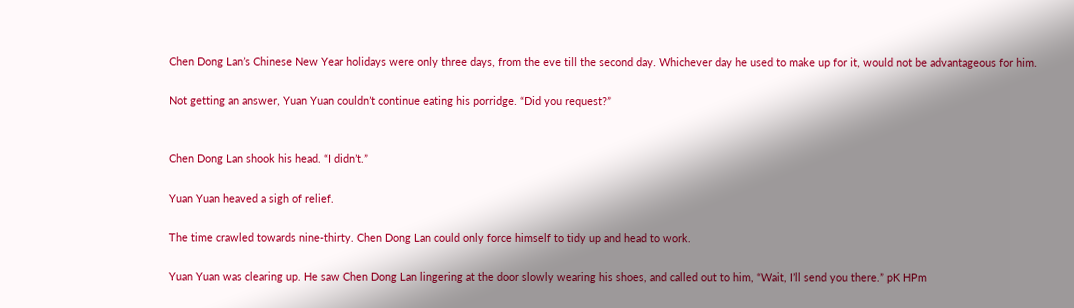Chen Dong Lan’s Chinese New Year holidays were only three days, from the eve till the second day. Whichever day he used to make up for it, would not be advantageous for him.

Not getting an answer, Yuan Yuan couldn’t continue eating his porridge. “Did you request?”


Chen Dong Lan shook his head. “I didn’t.”

Yuan Yuan heaved a sigh of relief.

The time crawled towards nine-thirty. Chen Dong Lan could only force himself to tidy up and head to work.

Yuan Yuan was clearing up. He saw Chen Dong Lan lingering at the door slowly wearing his shoes, and called out to him, “Wait, I’ll send you there.” pK HPm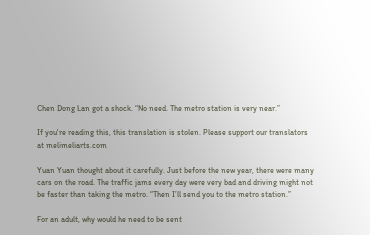Chen Dong Lan got a shock. “No need. The metro station is very near.”

If you're reading this, this translation is stolen. Please support our translators at melimeliarts.com

Yuan Yuan thought about it carefully. Just before the new year, there were many cars on the road. The traffic jams every day were very bad and driving might not be faster than taking the metro. “Then I’ll send you to the metro station.”

For an adult, why would he need to be sent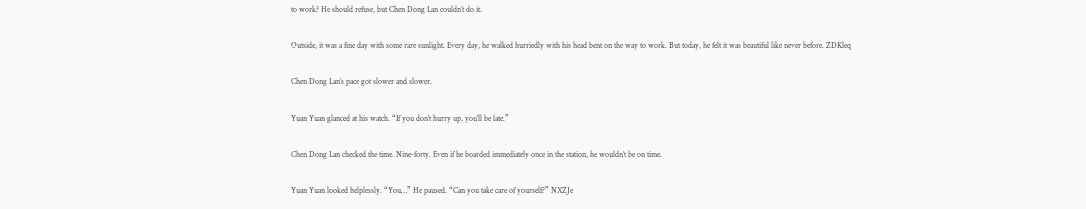to work? He should refuse, but Chen Dong Lan couldn’t do it.

Outside, it was a fine day with some rare sunlight. Every day, he walked hurriedly with his head bent on the way to work. But today, he felt it was beautiful like never before. ZDKleq

Chen Dong Lan’s pace got slower and slower.

Yuan Yuan glanced at his watch. “If you don’t hurry up, you’ll be late.”

Chen Dong Lan checked the time. Nine-forty. Even if he boarded immediately once in the station, he wouldn’t be on time.

Yuan Yuan looked helplessly. “You…” He paused. “Can you take care of yourself?” NXZJe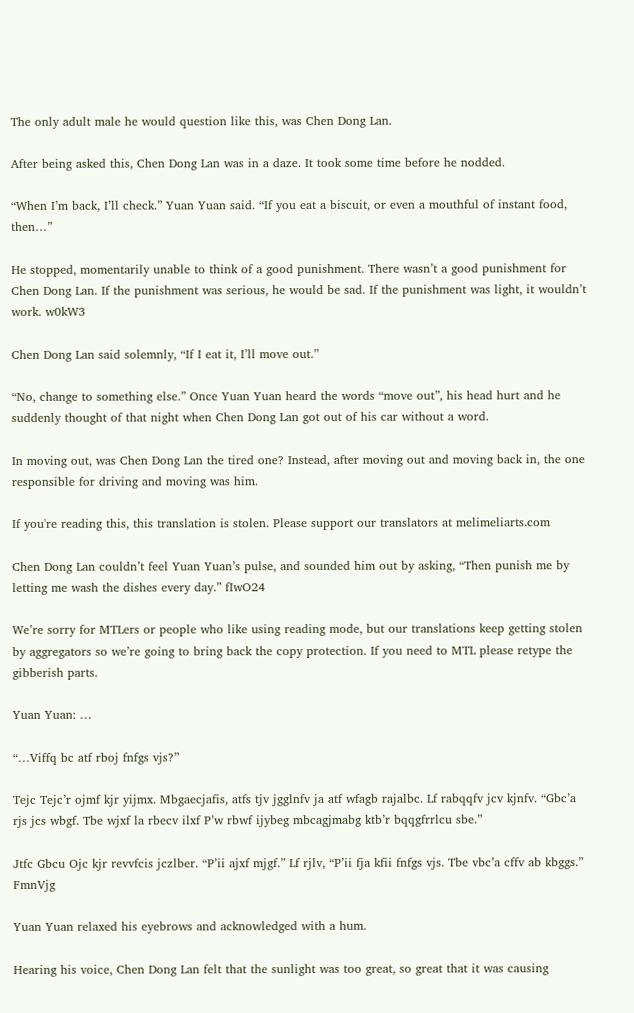The only adult male he would question like this, was Chen Dong Lan.

After being asked this, Chen Dong Lan was in a daze. It took some time before he nodded.

“When I’m back, I’ll check.” Yuan Yuan said. “If you eat a biscuit, or even a mouthful of instant food, then…”

He stopped, momentarily unable to think of a good punishment. There wasn’t a good punishment for Chen Dong Lan. If the punishment was serious, he would be sad. If the punishment was light, it wouldn’t work. w0kW3

Chen Dong Lan said solemnly, “If I eat it, I’ll move out.”

“No, change to something else.” Once Yuan Yuan heard the words “move out”, his head hurt and he suddenly thought of that night when Chen Dong Lan got out of his car without a word.

In moving out, was Chen Dong Lan the tired one? Instead, after moving out and moving back in, the one responsible for driving and moving was him.

If you're reading this, this translation is stolen. Please support our translators at melimeliarts.com

Chen Dong Lan couldn’t feel Yuan Yuan’s pulse, and sounded him out by asking, “Then punish me by letting me wash the dishes every day.” fIwO24

We’re sorry for MTLers or people who like using reading mode, but our translations keep getting stolen by aggregators so we’re going to bring back the copy protection. If you need to MTL please retype the gibberish parts.

Yuan Yuan: …

“…Viffq bc atf rboj fnfgs vjs?”

Tejc Tejc’r ojmf kjr yijmx. Mbgaecjafis, atfs tjv jgglnfv ja atf wfagb rajalbc. Lf rabqqfv jcv kjnfv. “Gbc’a rjs jcs wbgf. Tbe wjxf la rbecv ilxf P’w rbwf ijybeg mbcagjmabg ktb’r bqqgfrrlcu sbe.”

Jtfc Gbcu Ojc kjr revvfcis jczlber. “P’ii ajxf mjgf.” Lf rjlv, “P’ii fja kfii fnfgs vjs. Tbe vbc’a cffv ab kbggs.” FmnVjg

Yuan Yuan relaxed his eyebrows and acknowledged with a hum.

Hearing his voice, Chen Dong Lan felt that the sunlight was too great, so great that it was causing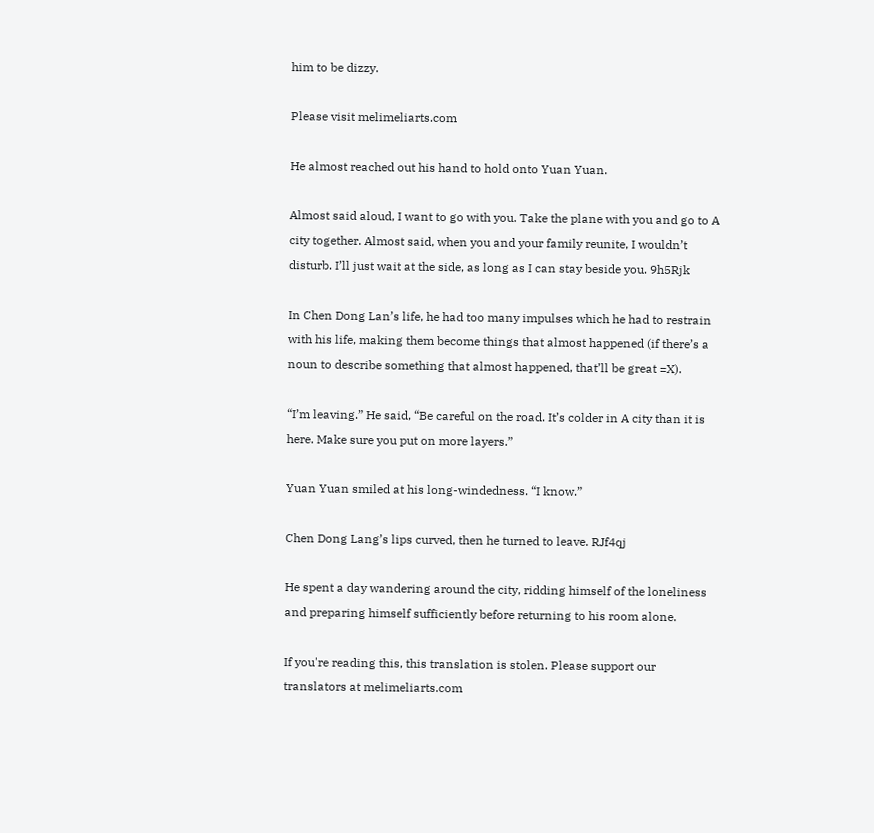him to be dizzy.

Please visit melimeliarts.com

He almost reached out his hand to hold onto Yuan Yuan.

Almost said aloud, I want to go with you. Take the plane with you and go to A city together. Almost said, when you and your family reunite, I wouldn’t disturb. I’ll just wait at the side, as long as I can stay beside you. 9h5Rjk

In Chen Dong Lan’s life, he had too many impulses which he had to restrain with his life, making them become things that almost happened (if there’s a noun to describe something that almost happened, that’ll be great =X).

“I’m leaving.” He said, “Be careful on the road. It’s colder in A city than it is here. Make sure you put on more layers.”

Yuan Yuan smiled at his long-windedness. “I know.”

Chen Dong Lang’s lips curved, then he turned to leave. RJf4qj

He spent a day wandering around the city, ridding himself of the loneliness and preparing himself sufficiently before returning to his room alone.

If you're reading this, this translation is stolen. Please support our translators at melimeliarts.com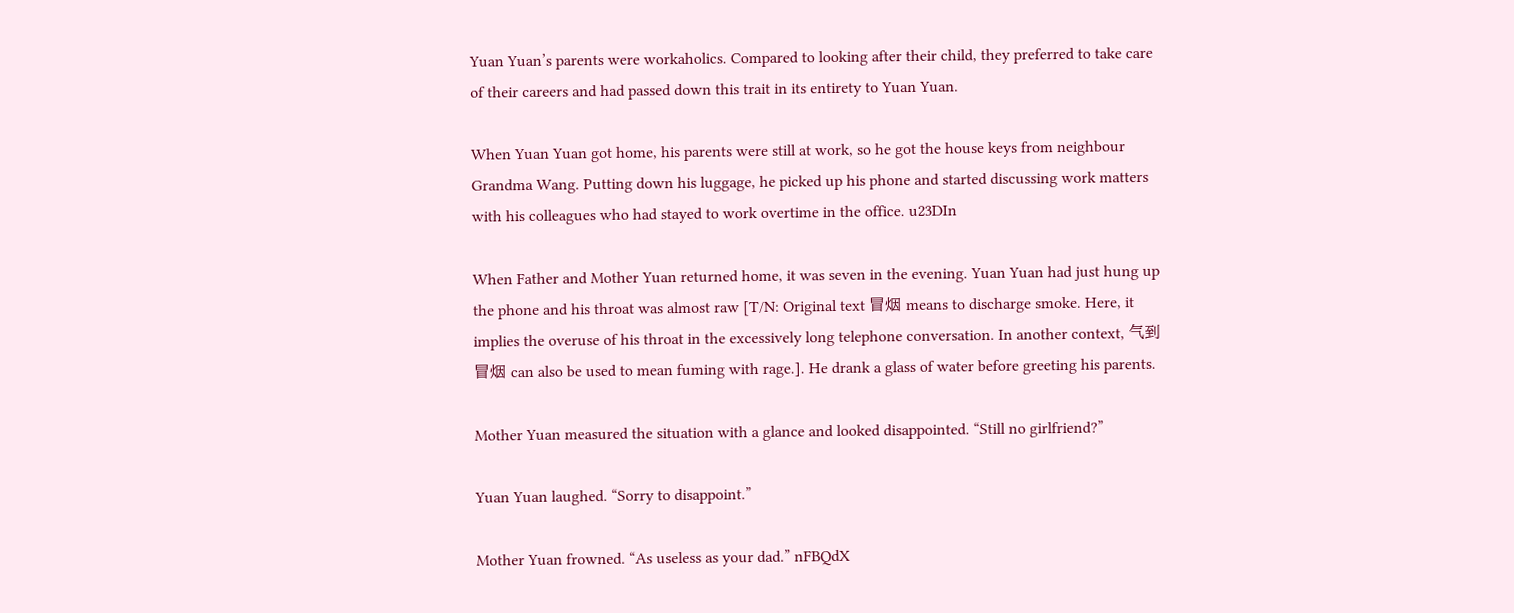Yuan Yuan’s parents were workaholics. Compared to looking after their child, they preferred to take care of their careers and had passed down this trait in its entirety to Yuan Yuan.

When Yuan Yuan got home, his parents were still at work, so he got the house keys from neighbour Grandma Wang. Putting down his luggage, he picked up his phone and started discussing work matters with his colleagues who had stayed to work overtime in the office. u23DIn

When Father and Mother Yuan returned home, it was seven in the evening. Yuan Yuan had just hung up the phone and his throat was almost raw [T/N: Original text 冒烟 means to discharge smoke. Here, it implies the overuse of his throat in the excessively long telephone conversation. In another context, 气到冒烟 can also be used to mean fuming with rage.]. He drank a glass of water before greeting his parents.

Mother Yuan measured the situation with a glance and looked disappointed. “Still no girlfriend?”

Yuan Yuan laughed. “Sorry to disappoint.”

Mother Yuan frowned. “As useless as your dad.” nFBQdX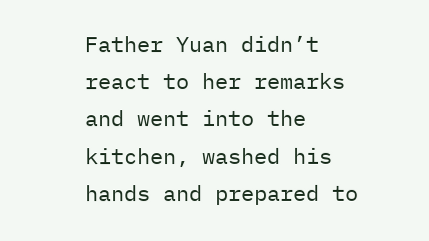Father Yuan didn’t react to her remarks and went into the kitchen, washed his hands and prepared to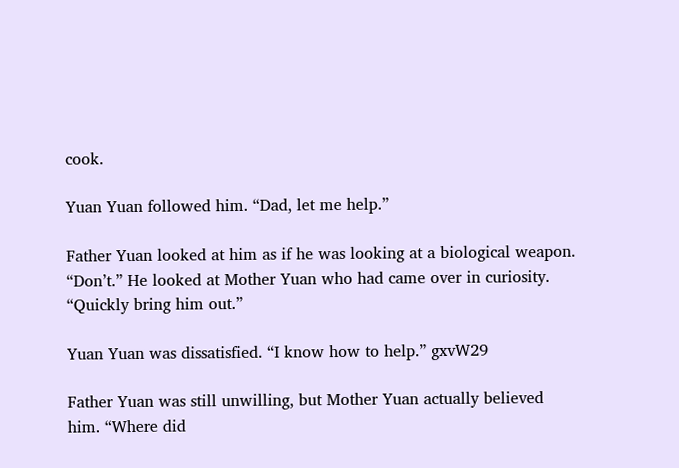cook.

Yuan Yuan followed him. “Dad, let me help.”

Father Yuan looked at him as if he was looking at a biological weapon. “Don’t.” He looked at Mother Yuan who had came over in curiosity. “Quickly bring him out.”

Yuan Yuan was dissatisfied. “I know how to help.” gxvW29

Father Yuan was still unwilling, but Mother Yuan actually believed him. “Where did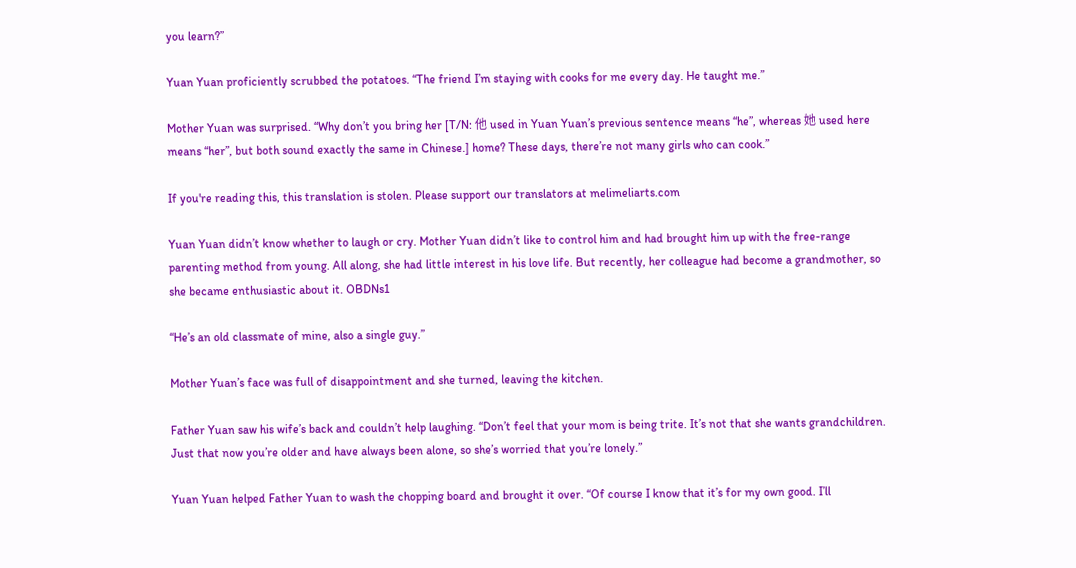you learn?”

Yuan Yuan proficiently scrubbed the potatoes. “The friend I’m staying with cooks for me every day. He taught me.”

Mother Yuan was surprised. “Why don’t you bring her [T/N: 他 used in Yuan Yuan’s previous sentence means “he”, whereas 她 used here means “her”, but both sound exactly the same in Chinese.] home? These days, there’re not many girls who can cook.”

If you're reading this, this translation is stolen. Please support our translators at melimeliarts.com

Yuan Yuan didn’t know whether to laugh or cry. Mother Yuan didn’t like to control him and had brought him up with the free-range parenting method from young. All along, she had little interest in his love life. But recently, her colleague had become a grandmother, so she became enthusiastic about it. OBDNs1

“He’s an old classmate of mine, also a single guy.”

Mother Yuan’s face was full of disappointment and she turned, leaving the kitchen.

Father Yuan saw his wife’s back and couldn’t help laughing. “Don’t feel that your mom is being trite. It’s not that she wants grandchildren. Just that now you’re older and have always been alone, so she’s worried that you’re lonely.”

Yuan Yuan helped Father Yuan to wash the chopping board and brought it over. “Of course I know that it’s for my own good. I’ll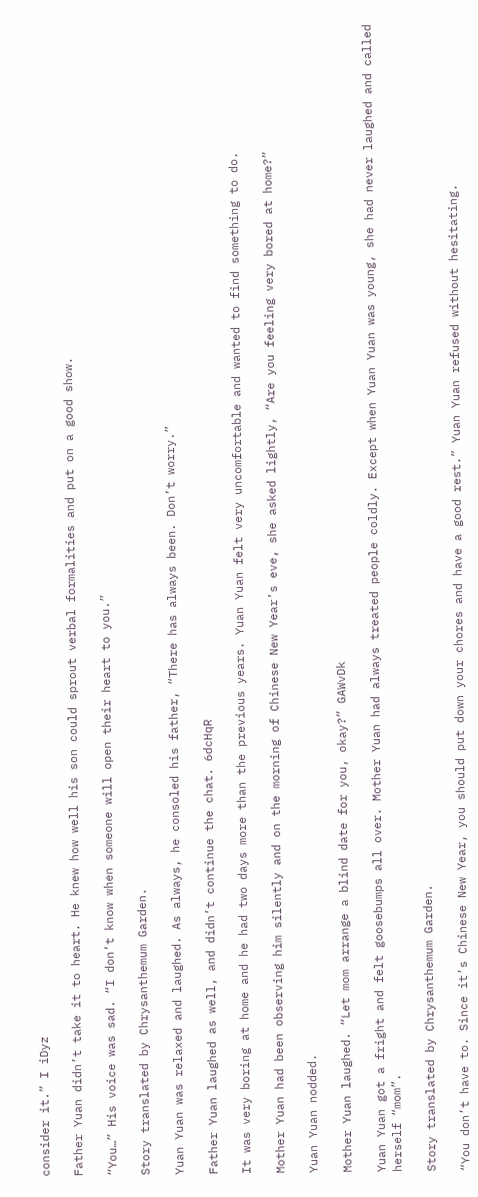consider it.” I iDyz

Father Yuan didn’t take it to heart. He knew how well his son could sprout verbal formalities and put on a good show.

“You…” His voice was sad. “I don’t know when someone will open their heart to you.”

Story translated by Chrysanthemum Garden.

Yuan Yuan was relaxed and laughed. As always, he consoled his father, “There has always been. Don’t worry.”

Father Yuan laughed as well, and didn’t continue the chat. 6dcHqR

It was very boring at home and he had two days more than the previous years. Yuan Yuan felt very uncomfortable and wanted to find something to do.

Mother Yuan had been observing him silently and on the morning of Chinese New Year’s eve, she asked lightly, “Are you feeling very bored at home?”

Yuan Yuan nodded.

Mother Yuan laughed. “Let mom arrange a blind date for you, okay?” GAWvDk

Yuan Yuan got a fright and felt goosebumps all over. Mother Yuan had always treated people coldly. Except when Yuan Yuan was young, she had never laughed and called herself “mom”.

Story translated by Chrysanthemum Garden.

“You don’t have to. Since it’s Chinese New Year, you should put down your chores and have a good rest.” Yuan Yuan refused without hesitating.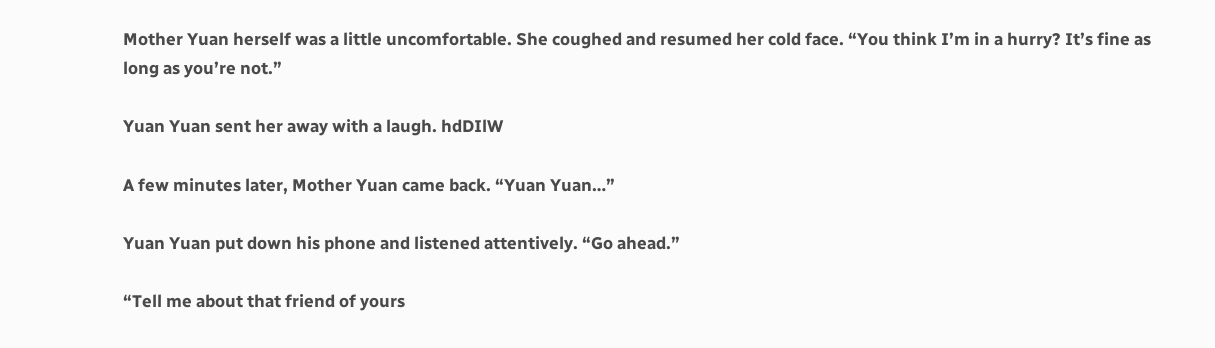Mother Yuan herself was a little uncomfortable. She coughed and resumed her cold face. “You think I’m in a hurry? It’s fine as long as you’re not.”

Yuan Yuan sent her away with a laugh. hdDIlW

A few minutes later, Mother Yuan came back. “Yuan Yuan…”

Yuan Yuan put down his phone and listened attentively. “Go ahead.”

“Tell me about that friend of yours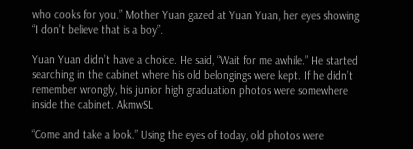who cooks for you.” Mother Yuan gazed at Yuan Yuan, her eyes showing “I don’t believe that is a boy”.

Yuan Yuan didn’t have a choice. He said, “Wait for me awhile.” He started searching in the cabinet where his old belongings were kept. If he didn’t remember wrongly, his junior high graduation photos were somewhere inside the cabinet. AkmwSL

“Come and take a look.” Using the eyes of today, old photos were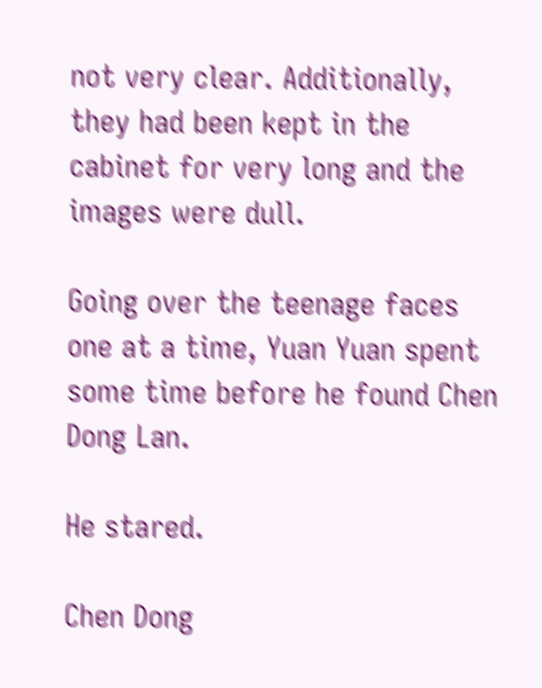not very clear. Additionally, they had been kept in the cabinet for very long and the images were dull.

Going over the teenage faces one at a time, Yuan Yuan spent some time before he found Chen Dong Lan.

He stared.

Chen Dong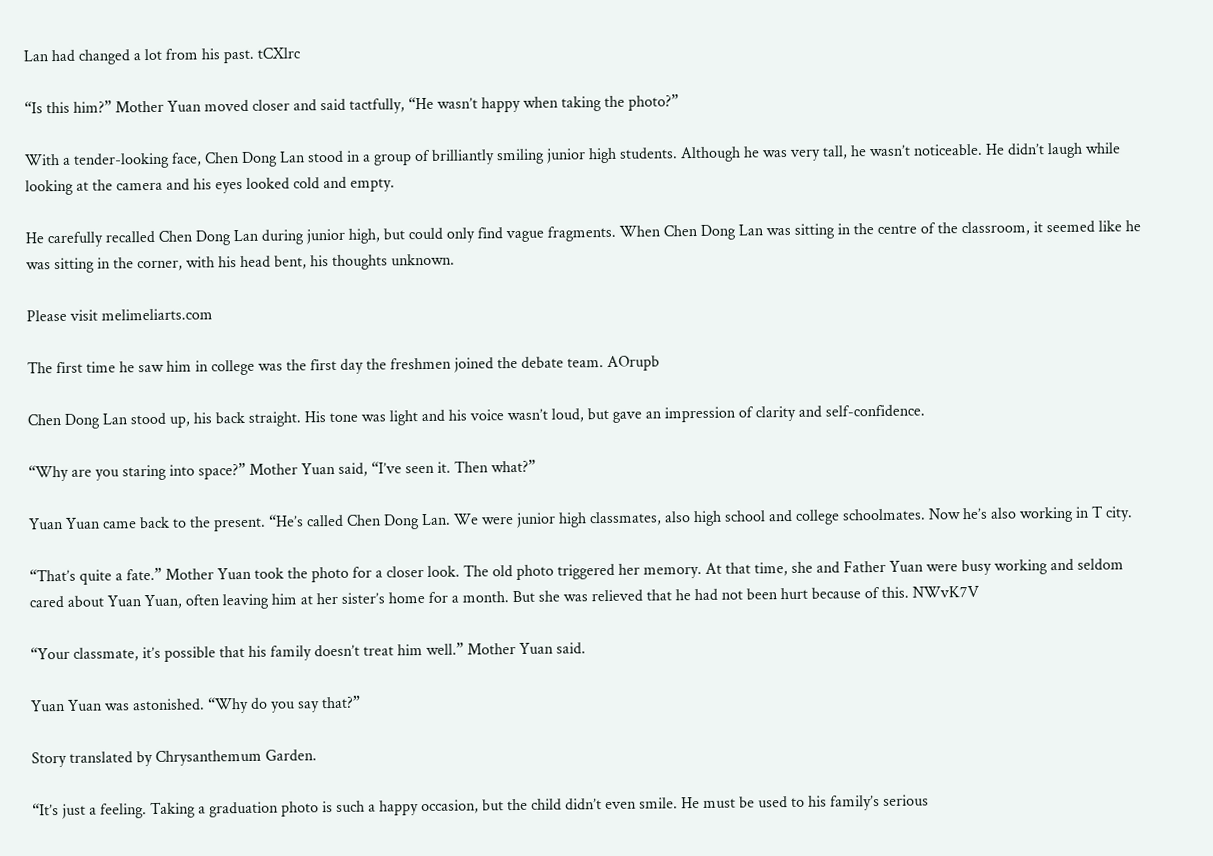Lan had changed a lot from his past. tCXlrc

“Is this him?” Mother Yuan moved closer and said tactfully, “He wasn’t happy when taking the photo?”

With a tender-looking face, Chen Dong Lan stood in a group of brilliantly smiling junior high students. Although he was very tall, he wasn’t noticeable. He didn’t laugh while looking at the camera and his eyes looked cold and empty.

He carefully recalled Chen Dong Lan during junior high, but could only find vague fragments. When Chen Dong Lan was sitting in the centre of the classroom, it seemed like he was sitting in the corner, with his head bent, his thoughts unknown.

Please visit melimeliarts.com

The first time he saw him in college was the first day the freshmen joined the debate team. AOrupb

Chen Dong Lan stood up, his back straight. His tone was light and his voice wasn’t loud, but gave an impression of clarity and self-confidence.

“Why are you staring into space?” Mother Yuan said, “I’ve seen it. Then what?”

Yuan Yuan came back to the present. “He’s called Chen Dong Lan. We were junior high classmates, also high school and college schoolmates. Now he’s also working in T city.

“That’s quite a fate.” Mother Yuan took the photo for a closer look. The old photo triggered her memory. At that time, she and Father Yuan were busy working and seldom cared about Yuan Yuan, often leaving him at her sister’s home for a month. But she was relieved that he had not been hurt because of this. NWvK7V

“Your classmate, it’s possible that his family doesn’t treat him well.” Mother Yuan said.

Yuan Yuan was astonished. “Why do you say that?”

Story translated by Chrysanthemum Garden.

“It’s just a feeling. Taking a graduation photo is such a happy occasion, but the child didn’t even smile. He must be used to his family’s serious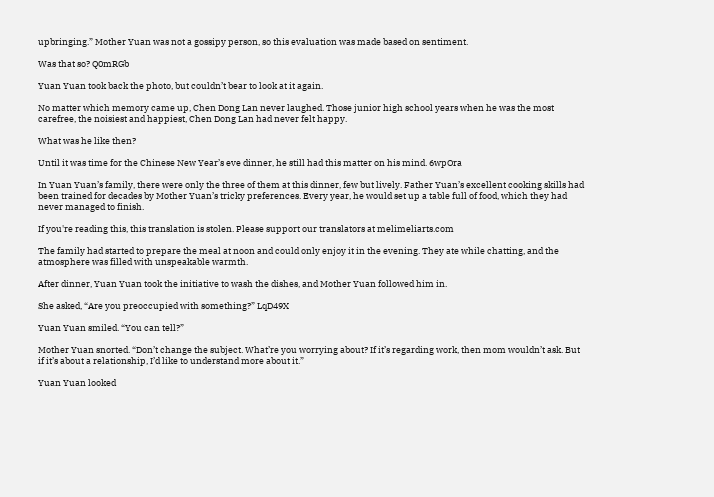upbringing.” Mother Yuan was not a gossipy person, so this evaluation was made based on sentiment.

Was that so? Q0mRGb

Yuan Yuan took back the photo, but couldn’t bear to look at it again.

No matter which memory came up, Chen Dong Lan never laughed. Those junior high school years when he was the most carefree, the noisiest and happiest, Chen Dong Lan had never felt happy.

What was he like then?

Until it was time for the Chinese New Year’s eve dinner, he still had this matter on his mind. 6wpOra

In Yuan Yuan’s family, there were only the three of them at this dinner, few but lively. Father Yuan’s excellent cooking skills had been trained for decades by Mother Yuan’s tricky preferences. Every year, he would set up a table full of food, which they had never managed to finish.

If you're reading this, this translation is stolen. Please support our translators at melimeliarts.com

The family had started to prepare the meal at noon and could only enjoy it in the evening. They ate while chatting, and the atmosphere was filled with unspeakable warmth.

After dinner, Yuan Yuan took the initiative to wash the dishes, and Mother Yuan followed him in.

She asked, “Are you preoccupied with something?” LqD49X

Yuan Yuan smiled. “You can tell?”

Mother Yuan snorted. “Don’t change the subject. What’re you worrying about? If it’s regarding work, then mom wouldn’t ask. But if it’s about a relationship, I’d like to understand more about it.”

Yuan Yuan looked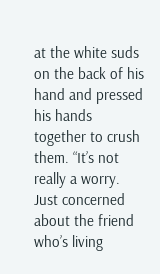at the white suds on the back of his hand and pressed his hands together to crush them. “It’s not really a worry. Just concerned about the friend who’s living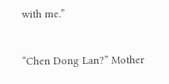with me.”

“Chen Dong Lan?” Mother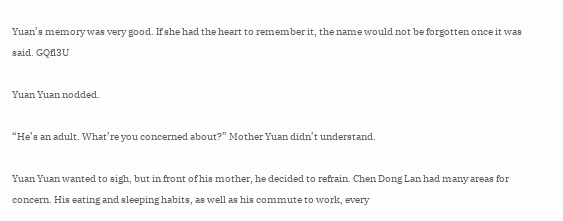Yuan’s memory was very good. If she had the heart to remember it, the name would not be forgotten once it was said. GQfl3U

Yuan Yuan nodded.

“He’s an adult. What’re you concerned about?” Mother Yuan didn’t understand.

Yuan Yuan wanted to sigh, but in front of his mother, he decided to refrain. Chen Dong Lan had many areas for concern. His eating and sleeping habits, as well as his commute to work, every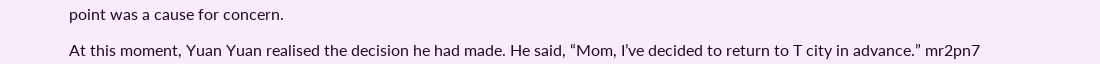point was a cause for concern.

At this moment, Yuan Yuan realised the decision he had made. He said, “Mom, I’ve decided to return to T city in advance.” mr2pn7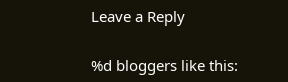Leave a Reply

%d bloggers like this: